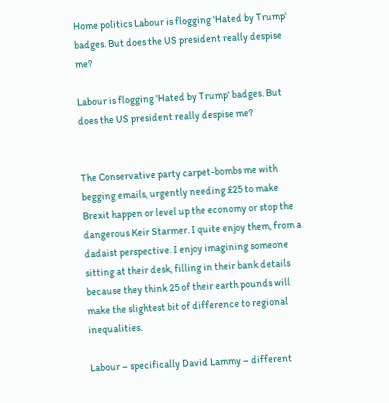Home politics Labour is flogging 'Hated by Trump' badges. But does the US president really despise me?

Labour is flogging 'Hated by Trump' badges. But does the US president really despise me?


The Conservative party carpet-bombs me with begging emails, urgently needing £25 to make Brexit happen or level up the economy or stop the dangerous Keir Starmer. I quite enjoy them, from a dadaist perspective. I enjoy imagining someone sitting at their desk, filling in their bank details because they think 25 of their earth pounds will make the slightest bit of difference to regional inequalities.

Labour – specifically David Lammy – different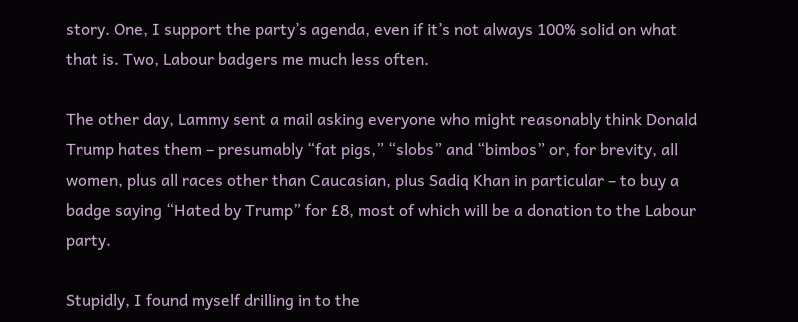story. One, I support the party’s agenda, even if it’s not always 100% solid on what that is. Two, Labour badgers me much less often.

The other day, Lammy sent a mail asking everyone who might reasonably think Donald Trump hates them – presumably “fat pigs,” “slobs” and “bimbos” or, for brevity, all women, plus all races other than Caucasian, plus Sadiq Khan in particular – to buy a badge saying “Hated by Trump” for £8, most of which will be a donation to the Labour party.

Stupidly, I found myself drilling in to the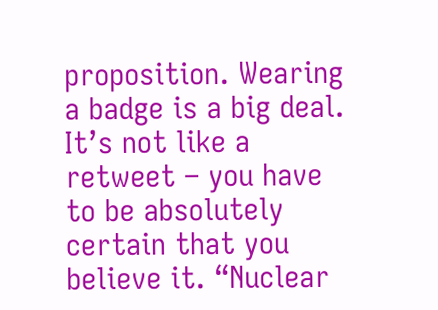proposition. Wearing a badge is a big deal. It’s not like a retweet – you have to be absolutely certain that you believe it. “Nuclear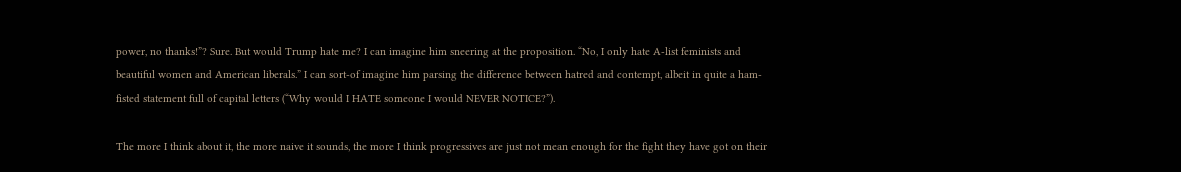power, no thanks!”? Sure. But would Trump hate me? I can imagine him sneering at the proposition. “No, I only hate A-list feminists and beautiful women and American liberals.” I can sort-of imagine him parsing the difference between hatred and contempt, albeit in quite a ham-fisted statement full of capital letters (“Why would I HATE someone I would NEVER NOTICE?”).

The more I think about it, the more naive it sounds, the more I think progressives are just not mean enough for the fight they have got on their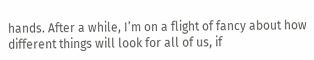hands. After a while, I’m on a flight of fancy about how different things will look for all of us, if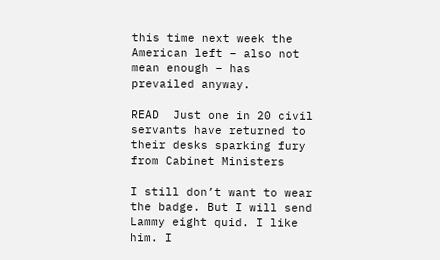this time next week the American left – also not mean enough – has prevailed anyway.

READ  Just one in 20 civil servants have returned to their desks sparking fury from Cabinet Ministers

I still don’t want to wear the badge. But I will send Lammy eight quid. I like him. I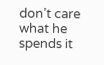don’t care what he spends it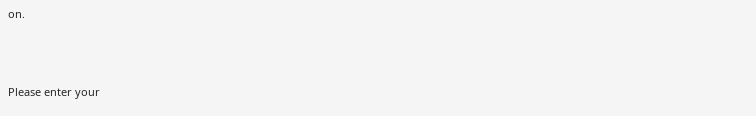on.



Please enter your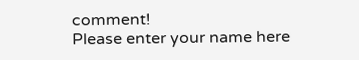comment!
Please enter your name here